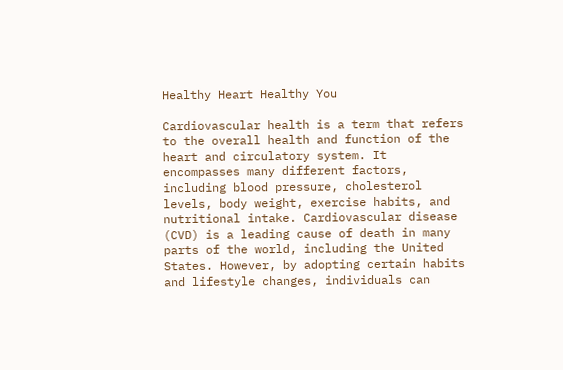Healthy Heart Healthy You

Cardiovascular health is a term that refers to the overall health and function of the heart and circulatory system. It encompasses many different factors, including blood pressure, cholesterol levels, body weight, exercise habits, and nutritional intake. Cardiovascular disease (CVD) is a leading cause of death in many parts of the world, including the United States. However, by adopting certain habits and lifestyle changes, individuals can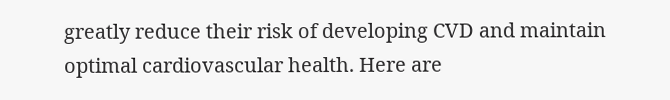greatly reduce their risk of developing CVD and maintain optimal cardiovascular health. Here are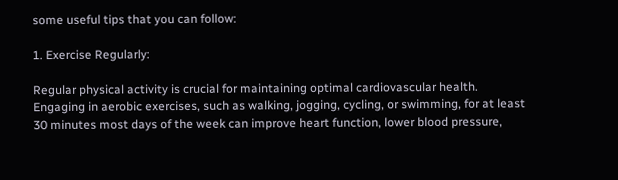some useful tips that you can follow:

1. Exercise Regularly:

Regular physical activity is crucial for maintaining optimal cardiovascular health. Engaging in aerobic exercises, such as walking, jogging, cycling, or swimming, for at least 30 minutes most days of the week can improve heart function, lower blood pressure,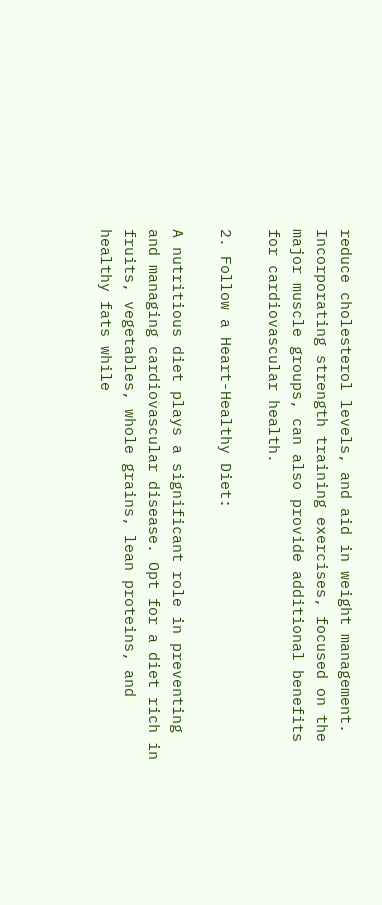reduce cholesterol levels, and aid in weight management. Incorporating strength training exercises, focused on the major muscle groups, can also provide additional benefits for cardiovascular health.

2. Follow a Heart-Healthy Diet:

A nutritious diet plays a significant role in preventing and managing cardiovascular disease. Opt for a diet rich in fruits, vegetables, whole grains, lean proteins, and healthy fats while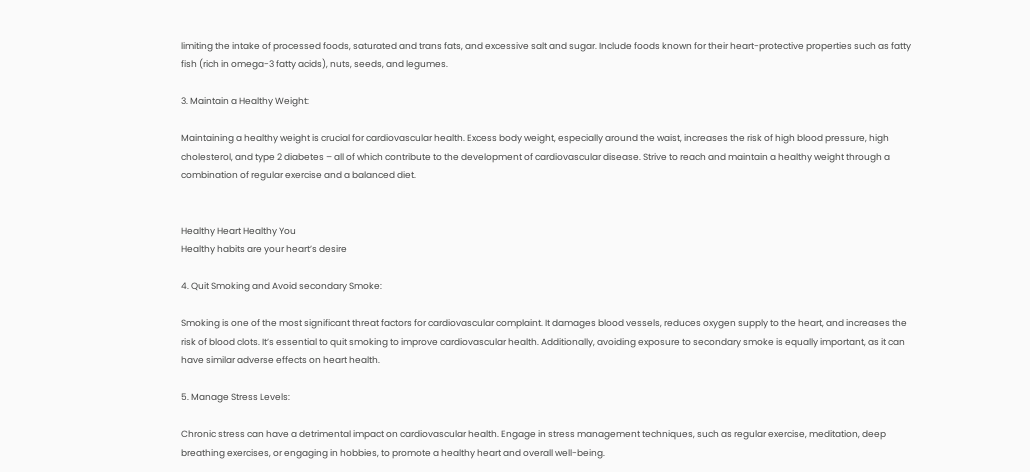limiting the intake of processed foods, saturated and trans fats, and excessive salt and sugar. Include foods known for their heart-protective properties such as fatty fish (rich in omega-3 fatty acids), nuts, seeds, and legumes.

3. Maintain a Healthy Weight:

Maintaining a healthy weight is crucial for cardiovascular health. Excess body weight, especially around the waist, increases the risk of high blood pressure, high cholesterol, and type 2 diabetes – all of which contribute to the development of cardiovascular disease. Strive to reach and maintain a healthy weight through a combination of regular exercise and a balanced diet.


Healthy Heart Healthy You
Healthy habits are your heart’s desire

4. Quit Smoking and Avoid secondary Smoke:

Smoking is one of the most significant threat factors for cardiovascular complaint. It damages blood vessels, reduces oxygen supply to the heart, and increases the risk of blood clots. It’s essential to quit smoking to improve cardiovascular health. Additionally, avoiding exposure to secondary smoke is equally important, as it can have similar adverse effects on heart health.

5. Manage Stress Levels:

Chronic stress can have a detrimental impact on cardiovascular health. Engage in stress management techniques, such as regular exercise, meditation, deep breathing exercises, or engaging in hobbies, to promote a healthy heart and overall well-being.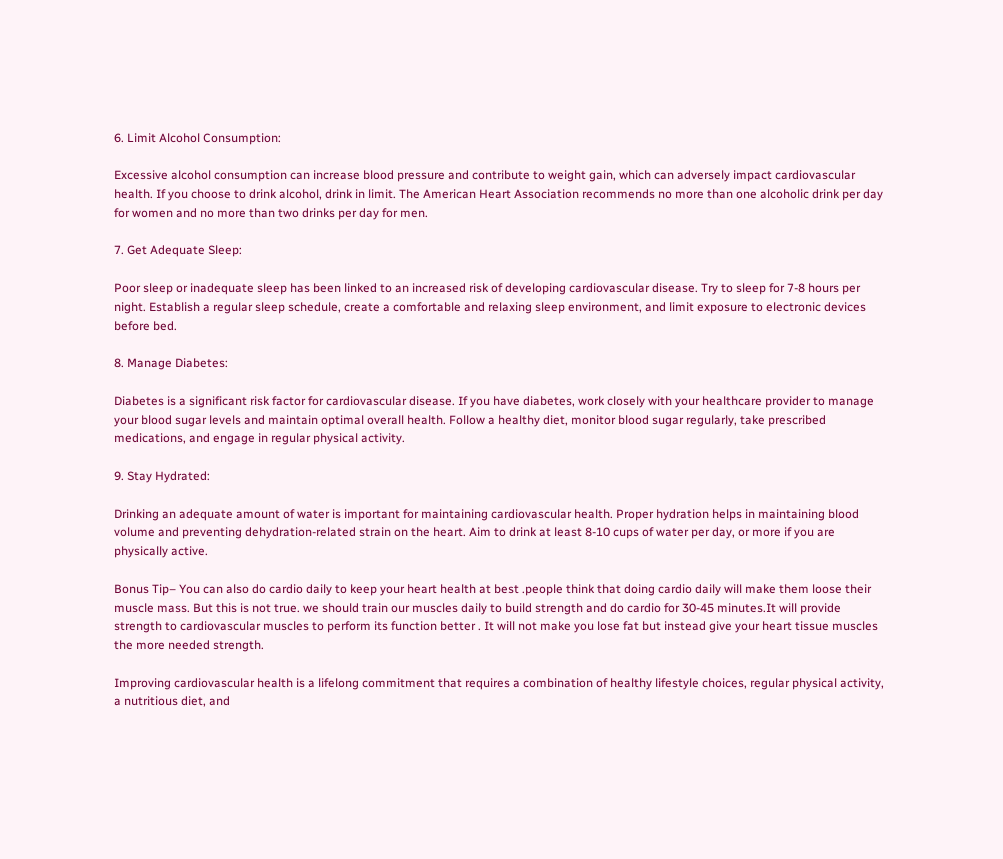6. Limit Alcohol Consumption:

Excessive alcohol consumption can increase blood pressure and contribute to weight gain, which can adversely impact cardiovascular health. If you choose to drink alcohol, drink in limit. The American Heart Association recommends no more than one alcoholic drink per day for women and no more than two drinks per day for men.

7. Get Adequate Sleep:

Poor sleep or inadequate sleep has been linked to an increased risk of developing cardiovascular disease. Try to sleep for 7-8 hours per night. Establish a regular sleep schedule, create a comfortable and relaxing sleep environment, and limit exposure to electronic devices before bed.

8. Manage Diabetes:

Diabetes is a significant risk factor for cardiovascular disease. If you have diabetes, work closely with your healthcare provider to manage your blood sugar levels and maintain optimal overall health. Follow a healthy diet, monitor blood sugar regularly, take prescribed medications, and engage in regular physical activity.

9. Stay Hydrated:

Drinking an adequate amount of water is important for maintaining cardiovascular health. Proper hydration helps in maintaining blood volume and preventing dehydration-related strain on the heart. Aim to drink at least 8-10 cups of water per day, or more if you are physically active.

Bonus Tip– You can also do cardio daily to keep your heart health at best .people think that doing cardio daily will make them loose their muscle mass. But this is not true. we should train our muscles daily to build strength and do cardio for 30-45 minutes.It will provide strength to cardiovascular muscles to perform its function better . It will not make you lose fat but instead give your heart tissue muscles the more needed strength.

Improving cardiovascular health is a lifelong commitment that requires a combination of healthy lifestyle choices, regular physical activity, a nutritious diet, and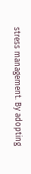stress management. By adopting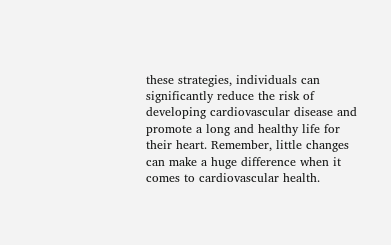these strategies, individuals can significantly reduce the risk of developing cardiovascular disease and promote a long and healthy life for their heart. Remember, little changes can make a huge difference when it comes to cardiovascular health.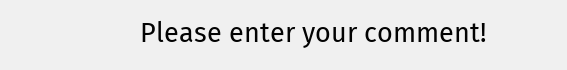Please enter your comment!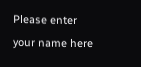Please enter your name here